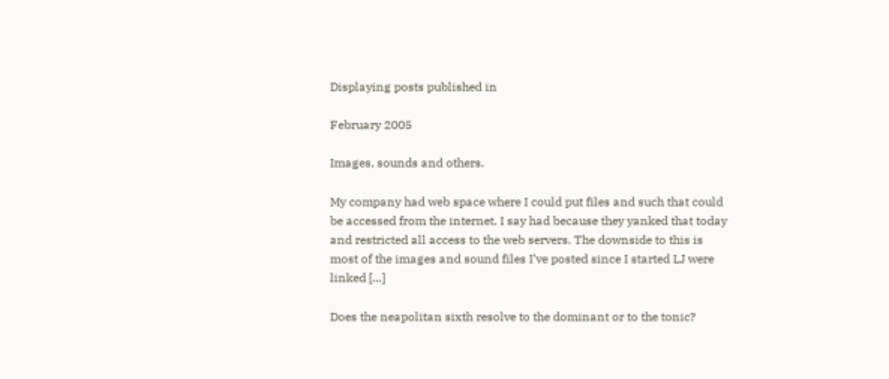Displaying posts published in

February 2005

Images, sounds and others.

My company had web space where I could put files and such that could be accessed from the internet. I say had because they yanked that today and restricted all access to the web servers. The downside to this is most of the images and sound files I’ve posted since I started LJ were linked […]

Does the neapolitan sixth resolve to the dominant or to the tonic?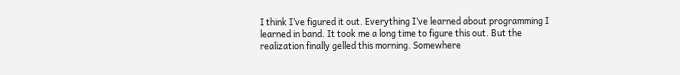I think I’ve figured it out. Everything I’ve learned about programming I learned in band. It took me a long time to figure this out. But the realization finally gelled this morning. Somewhere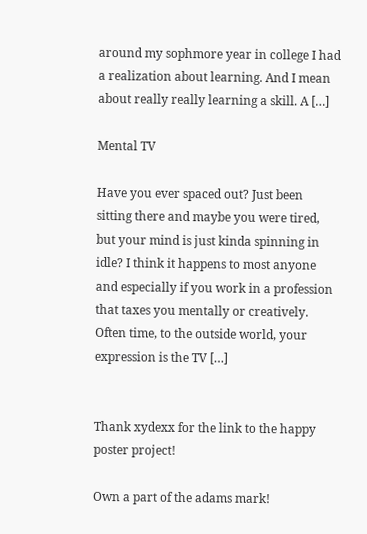around my sophmore year in college I had a realization about learning. And I mean about really really learning a skill. A […]

Mental TV

Have you ever spaced out? Just been sitting there and maybe you were tired, but your mind is just kinda spinning in idle? I think it happens to most anyone and especially if you work in a profession that taxes you mentally or creatively. Often time, to the outside world, your expression is the TV […]


Thank xydexx for the link to the happy poster project!

Own a part of the adams mark!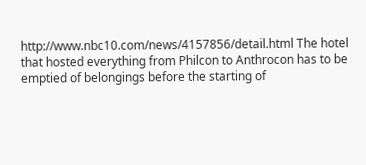http://www.nbc10.com/news/4157856/detail.html The hotel that hosted everything from Philcon to Anthrocon has to be emptied of belongings before the starting of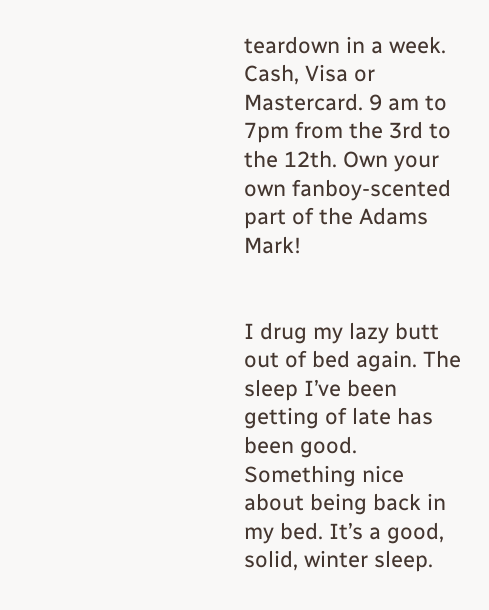teardown in a week. Cash, Visa or Mastercard. 9 am to 7pm from the 3rd to the 12th. Own your own fanboy-scented part of the Adams Mark!


I drug my lazy butt out of bed again. The sleep I’ve been getting of late has been good. Something nice about being back in my bed. It’s a good, solid, winter sleep.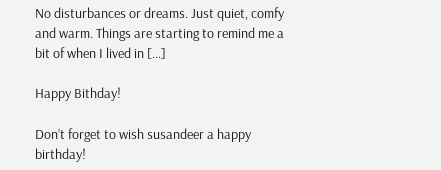No disturbances or dreams. Just quiet, comfy and warm. Things are starting to remind me a bit of when I lived in […]

Happy Bithday!

Don’t forget to wish susandeer a happy birthday!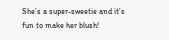She’s a super-sweetie and it’s fun to make her blush!